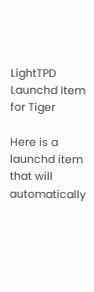LightTPD Launchd Item for Tiger

Here is a launchd item that will automatically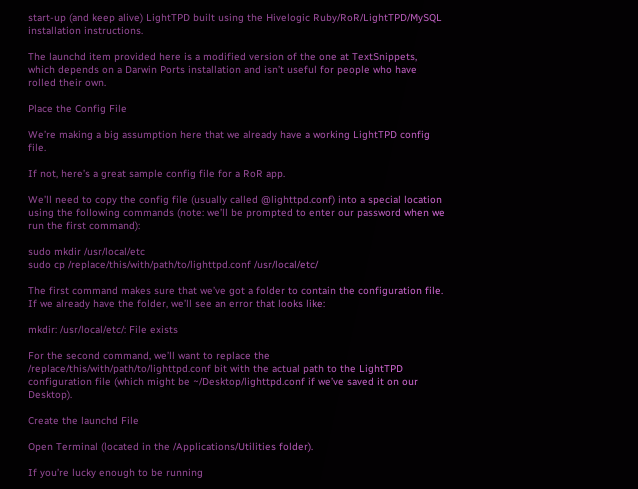start-up (and keep alive) LightTPD built using the Hivelogic Ruby/RoR/LightTPD/MySQL installation instructions.

The launchd item provided here is a modified version of the one at TextSnippets, which depends on a Darwin Ports installation and isn’t useful for people who have rolled their own.

Place the Config File

We’re making a big assumption here that we already have a working LightTPD config file.

If not, here’s a great sample config file for a RoR app.

We’ll need to copy the config file (usually called @lighttpd.conf) into a special location using the following commands (note: we’ll be prompted to enter our password when we run the first command):

sudo mkdir /usr/local/etc
sudo cp /replace/this/with/path/to/lighttpd.conf /usr/local/etc/

The first command makes sure that we’ve got a folder to contain the configuration file. If we already have the folder, we’ll see an error that looks like:

mkdir: /usr/local/etc/: File exists

For the second command, we’ll want to replace the /replace/this/with/path/to/lighttpd.conf bit with the actual path to the LightTPD configuration file (which might be ~/Desktop/lighttpd.conf if we’ve saved it on our Desktop).

Create the launchd File

Open Terminal (located in the /Applications/Utilities folder).

If you’re lucky enough to be running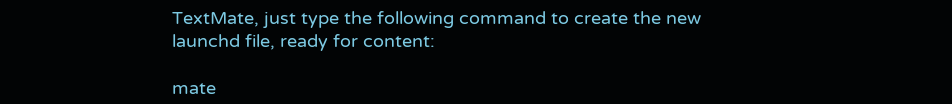TextMate, just type the following command to create the new launchd file, ready for content:

mate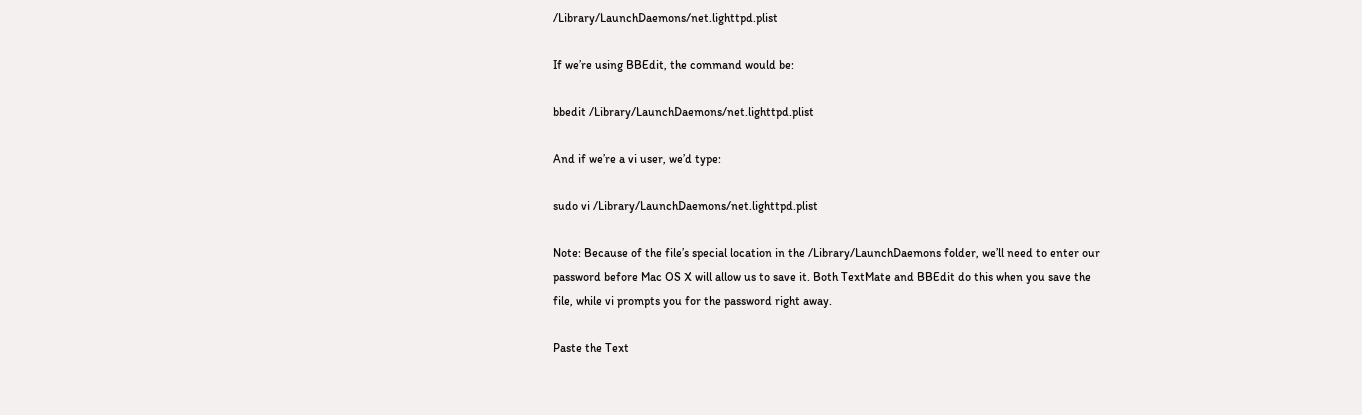/Library/LaunchDaemons/net.lighttpd.plist

If we’re using BBEdit, the command would be:

bbedit /Library/LaunchDaemons/net.lighttpd.plist

And if we’re a vi user, we’d type:

sudo vi /Library/LaunchDaemons/net.lighttpd.plist

Note: Because of the file’s special location in the /Library/LaunchDaemons folder, we’ll need to enter our password before Mac OS X will allow us to save it. Both TextMate and BBEdit do this when you save the file, while vi prompts you for the password right away.

Paste the Text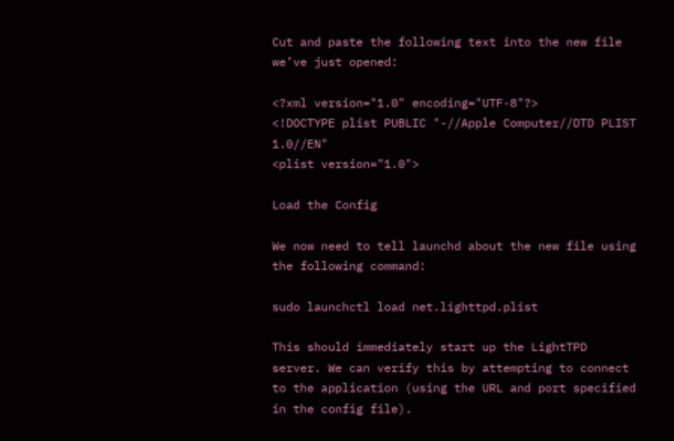Cut and paste the following text into the new file we’ve just opened:

<?xml version="1.0" encoding="UTF-8"?>
<!DOCTYPE plist PUBLIC "-//Apple Computer//DTD PLIST 1.0//EN"
<plist version="1.0">

Load the Config

We now need to tell launchd about the new file using the following command:

sudo launchctl load net.lighttpd.plist

This should immediately start up the LightTPD server. We can verify this by attempting to connect to the application (using the URL and port specified in the config file).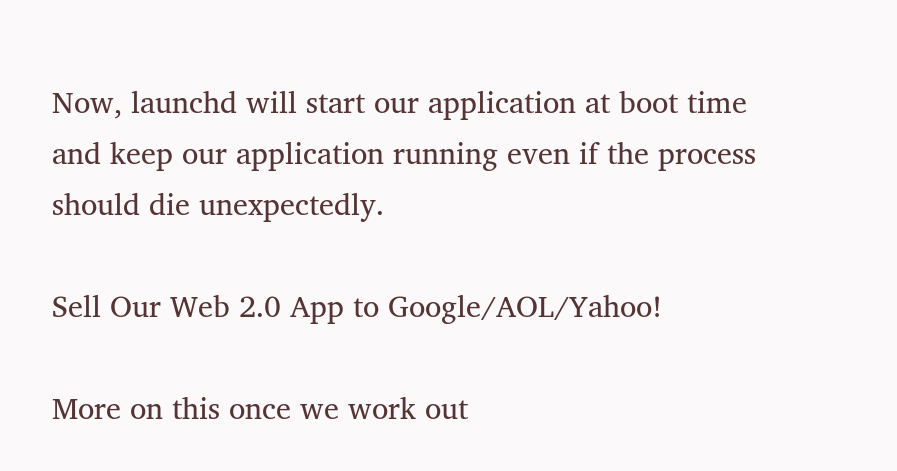Now, launchd will start our application at boot time and keep our application running even if the process should die unexpectedly.

Sell Our Web 2.0 App to Google/AOL/Yahoo!

More on this once we work out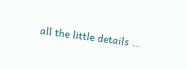all the little details …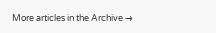More articles in the Archive →